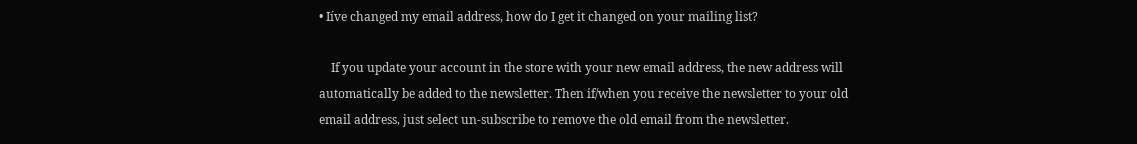• Iíve changed my email address, how do I get it changed on your mailing list?

    If you update your account in the store with your new email address, the new address will automatically be added to the newsletter. Then if/when you receive the newsletter to your old email address, just select un-subscribe to remove the old email from the newsletter.